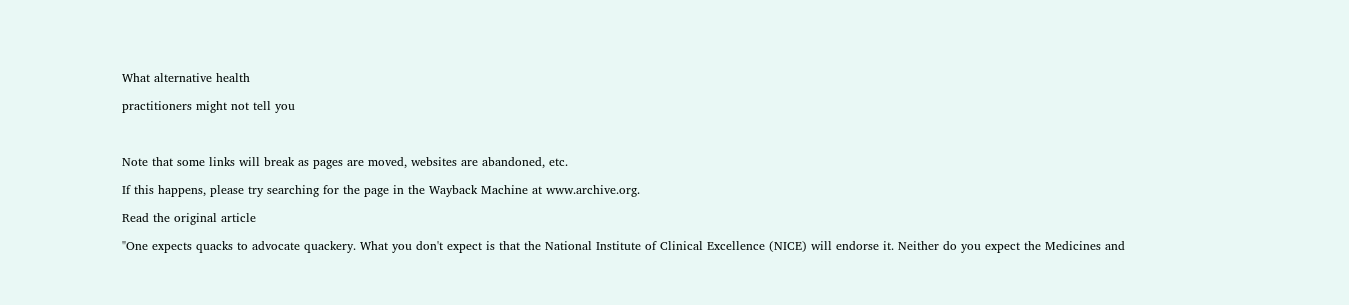What alternative health

practitioners might not tell you



Note that some links will break as pages are moved, websites are abandoned, etc.

If this happens, please try searching for the page in the Wayback Machine at www.archive.org.

Read the original article

"One expects quacks to advocate quackery. What you don't expect is that the National Institute of Clinical Excellence (NICE) will endorse it. Neither do you expect the Medicines and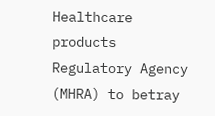Healthcare products Regulatory Agency (MHRA) to betray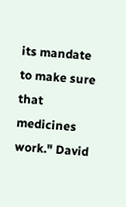its mandate to make sure that medicines work." David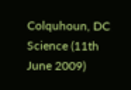Colquhoun, DC Science (11th June 2009)